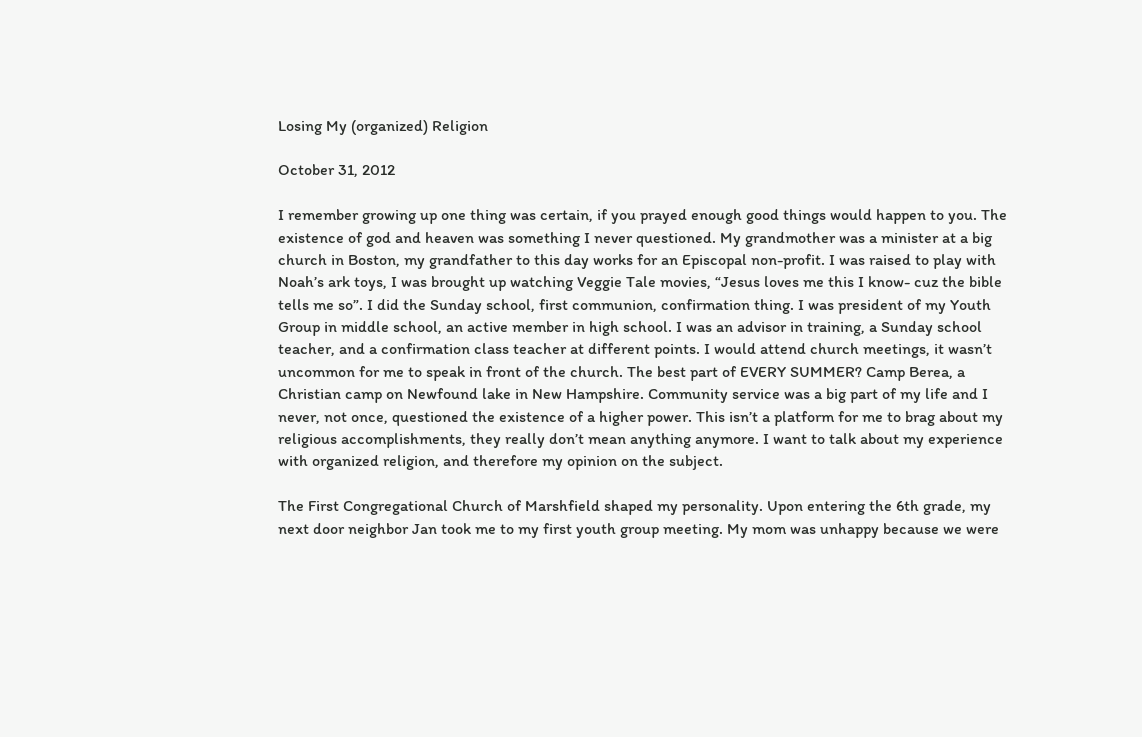Losing My (organized) Religion

October 31, 2012

I remember growing up one thing was certain, if you prayed enough good things would happen to you. The existence of god and heaven was something I never questioned. My grandmother was a minister at a big church in Boston, my grandfather to this day works for an Episcopal non-profit. I was raised to play with Noah’s ark toys, I was brought up watching Veggie Tale movies, “Jesus loves me this I know- cuz the bible tells me so”. I did the Sunday school, first communion, confirmation thing. I was president of my Youth Group in middle school, an active member in high school. I was an advisor in training, a Sunday school teacher, and a confirmation class teacher at different points. I would attend church meetings, it wasn’t uncommon for me to speak in front of the church. The best part of EVERY SUMMER? Camp Berea, a Christian camp on Newfound lake in New Hampshire. Community service was a big part of my life and I never, not once, questioned the existence of a higher power. This isn’t a platform for me to brag about my religious accomplishments, they really don’t mean anything anymore. I want to talk about my experience with organized religion, and therefore my opinion on the subject.

The First Congregational Church of Marshfield shaped my personality. Upon entering the 6th grade, my next door neighbor Jan took me to my first youth group meeting. My mom was unhappy because we were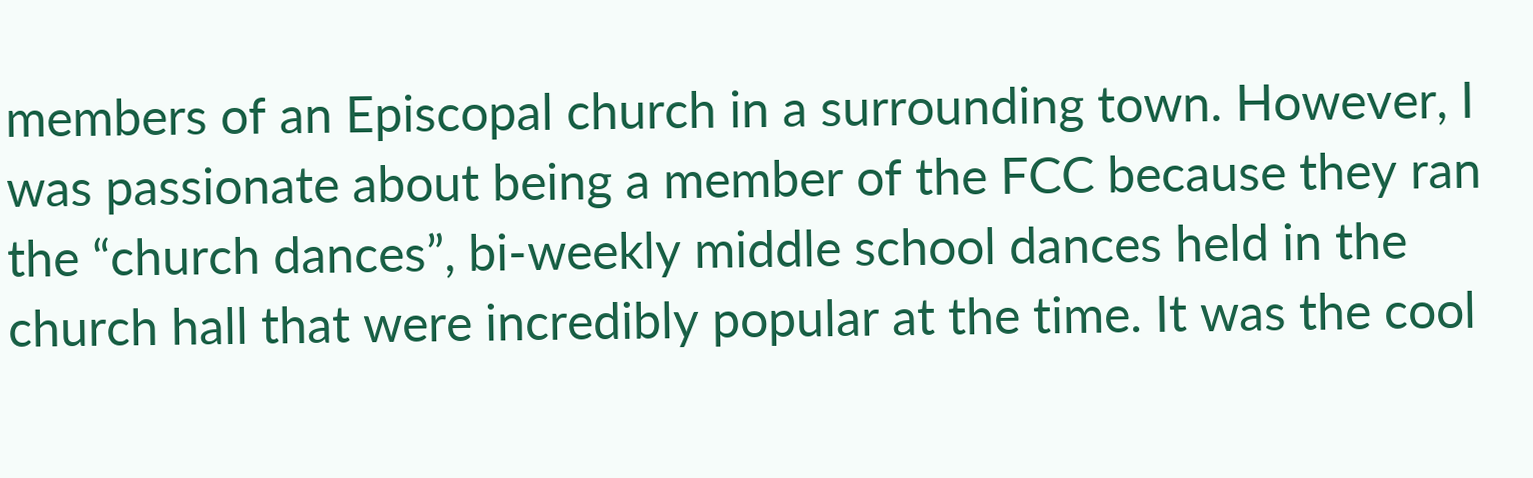members of an Episcopal church in a surrounding town. However, I was passionate about being a member of the FCC because they ran the “church dances”, bi-weekly middle school dances held in the church hall that were incredibly popular at the time. It was the cool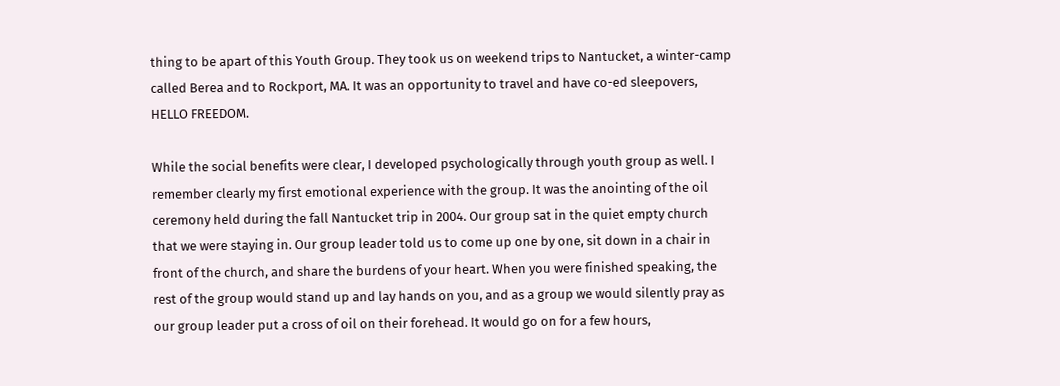thing to be apart of this Youth Group. They took us on weekend trips to Nantucket, a winter-camp called Berea and to Rockport, MA. It was an opportunity to travel and have co-ed sleepovers, HELLO FREEDOM.

While the social benefits were clear, I developed psychologically through youth group as well. I remember clearly my first emotional experience with the group. It was the anointing of the oil ceremony held during the fall Nantucket trip in 2004. Our group sat in the quiet empty church that we were staying in. Our group leader told us to come up one by one, sit down in a chair in front of the church, and share the burdens of your heart. When you were finished speaking, the rest of the group would stand up and lay hands on you, and as a group we would silently pray as our group leader put a cross of oil on their forehead. It would go on for a few hours,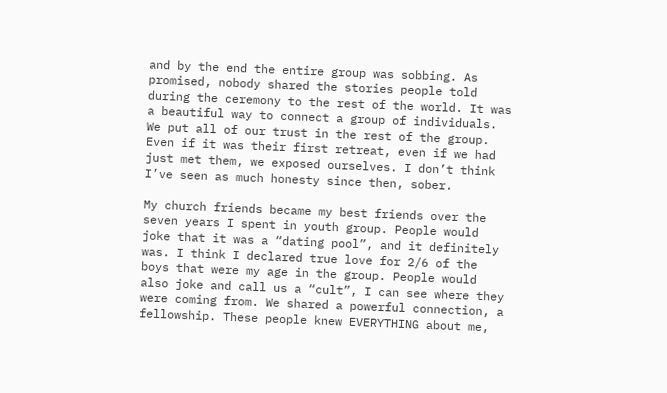and by the end the entire group was sobbing. As promised, nobody shared the stories people told during the ceremony to the rest of the world. It was a beautiful way to connect a group of individuals. We put all of our trust in the rest of the group. Even if it was their first retreat, even if we had just met them, we exposed ourselves. I don’t think I’ve seen as much honesty since then, sober.

My church friends became my best friends over the seven years I spent in youth group. People would joke that it was a “dating pool”, and it definitely was. I think I declared true love for 2/6 of the boys that were my age in the group. People would also joke and call us a “cult”, I can see where they were coming from. We shared a powerful connection, a fellowship. These people knew EVERYTHING about me,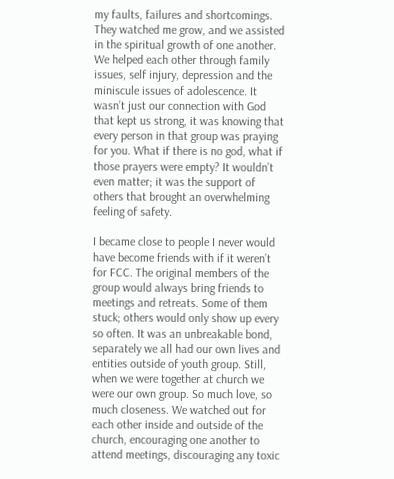my faults, failures and shortcomings. They watched me grow, and we assisted in the spiritual growth of one another. We helped each other through family issues, self injury, depression and the miniscule issues of adolescence. It wasn’t just our connection with God that kept us strong, it was knowing that every person in that group was praying for you. What if there is no god, what if those prayers were empty? It wouldn’t even matter; it was the support of others that brought an overwhelming feeling of safety.

I became close to people I never would have become friends with if it weren’t for FCC. The original members of the group would always bring friends to meetings and retreats. Some of them stuck; others would only show up every so often. It was an unbreakable bond, separately we all had our own lives and entities outside of youth group. Still, when we were together at church we were our own group. So much love, so much closeness. We watched out for each other inside and outside of the church, encouraging one another to attend meetings, discouraging any toxic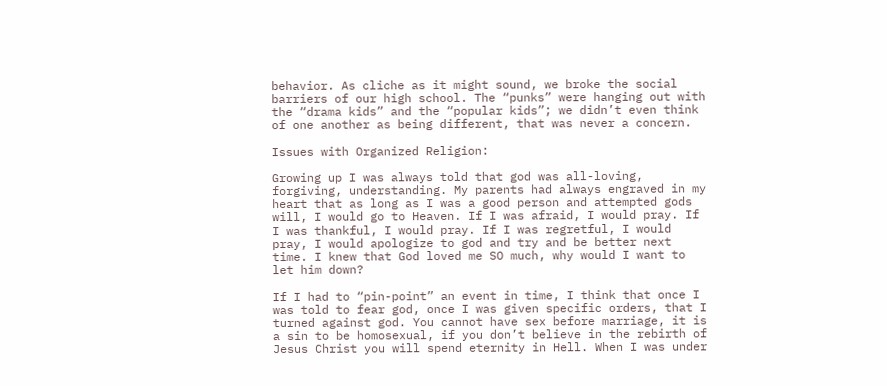behavior. As cliche as it might sound, we broke the social barriers of our high school. The “punks” were hanging out with the “drama kids” and the “popular kids”; we didn’t even think of one another as being different, that was never a concern.

Issues with Organized Religion:

Growing up I was always told that god was all-loving, forgiving, understanding. My parents had always engraved in my heart that as long as I was a good person and attempted gods will, I would go to Heaven. If I was afraid, I would pray. If I was thankful, I would pray. If I was regretful, I would pray, I would apologize to god and try and be better next time. I knew that God loved me SO much, why would I want to let him down?

If I had to “pin-point” an event in time, I think that once I was told to fear god, once I was given specific orders, that I turned against god. You cannot have sex before marriage, it is a sin to be homosexual, if you don’t believe in the rebirth of Jesus Christ you will spend eternity in Hell. When I was under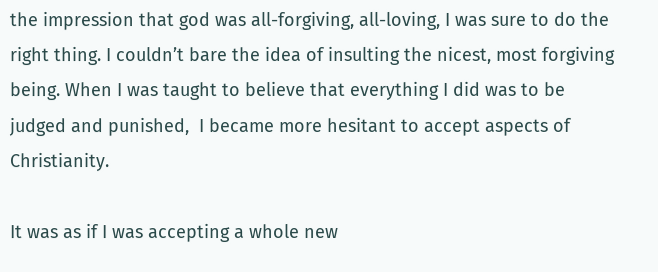the impression that god was all-forgiving, all-loving, I was sure to do the right thing. I couldn’t bare the idea of insulting the nicest, most forgiving being. When I was taught to believe that everything I did was to be judged and punished,  I became more hesitant to accept aspects of Christianity.

It was as if I was accepting a whole new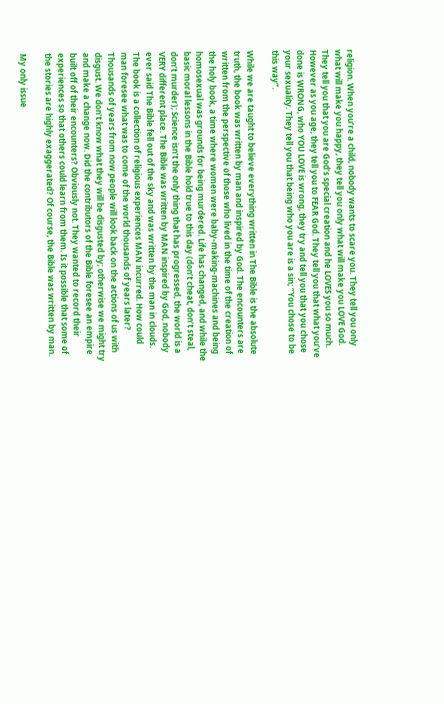religion. When you’re a child, nobody wants to scare you. They tell you only what will make you happy, they tell you only what will make you LOVE God. They tell you that you are God’s special creation and he LOVES you so much. However as you age, they tell you to FEAR God. They tell you that what you’ve done is WRONG, who YOU LOVE is wrong, they try and tell you that you chose your sexuality. They tell you that being who you are is a sin; “You chose to be this way”.

While we are taught to believe everything written in The Bible is the absolute truth, the book was written by man and inspired by God. The encounters are written from the perspective of those who lived in the time of the creation of the holy book, a time where women were baby-making-machines and being homosexual was grounds for being murdered. Life has changed, and while the basic moral lessons in the Bible hold true to this day (don’t cheat, don’t steal, don’t murder); Science isn’t the only thing that has progressed, the world is a VERY different place. The Bible was written by MAN inspired by God, nobody ever said The Bible fell out of the sky and was written by the man in clouds. The book is a collection of religious experiences MAN incurred. How could man foresee what was to come of the world thousands of years later? Thousands of years from now people will look back on the actions of us with disgust. We don’t know what they will be disgusted by; otherwise we might try and make a change now. Did the contributors of the Bible foresee an empire built off of their encounters? Obviously not. They wanted to record their experiences so that others could learn from them. Is it possible that some of the stories are highly exaggerated? Of course, the Bible was written by man.

My only issue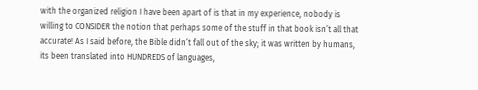with the organized religion I have been apart of is that in my experience, nobody is willing to CONSIDER the notion that perhaps some of the stuff in that book isn’t all that accurate! As I said before, the Bible didn’t fall out of the sky; it was written by humans, its been translated into HUNDREDS of languages,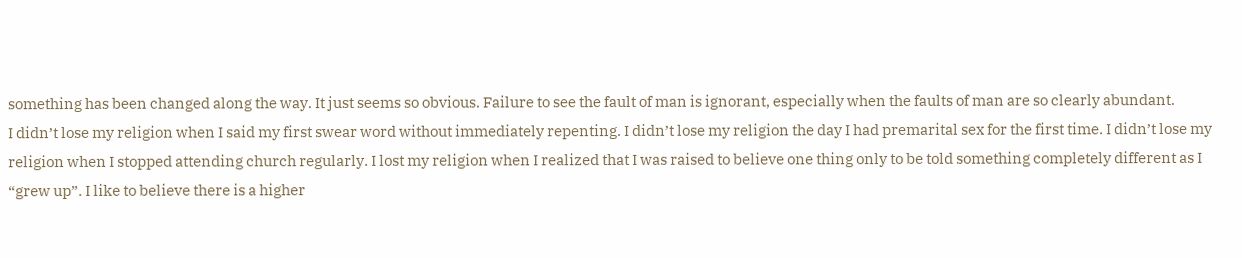something has been changed along the way. It just seems so obvious. Failure to see the fault of man is ignorant, especially when the faults of man are so clearly abundant.
I didn’t lose my religion when I said my first swear word without immediately repenting. I didn’t lose my religion the day I had premarital sex for the first time. I didn’t lose my religion when I stopped attending church regularly. I lost my religion when I realized that I was raised to believe one thing only to be told something completely different as I “grew up”. I like to believe there is a higher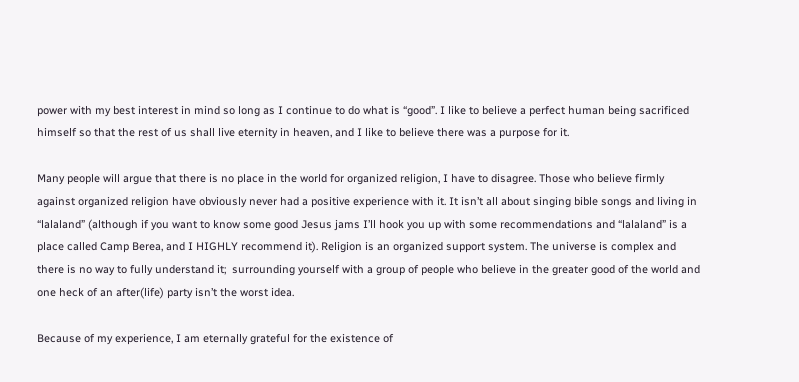power with my best interest in mind so long as I continue to do what is “good”. I like to believe a perfect human being sacrificed himself so that the rest of us shall live eternity in heaven, and I like to believe there was a purpose for it.

Many people will argue that there is no place in the world for organized religion, I have to disagree. Those who believe firmly against organized religion have obviously never had a positive experience with it. It isn’t all about singing bible songs and living in “lalaland” (although if you want to know some good Jesus jams I’ll hook you up with some recommendations and “lalaland” is a place called Camp Berea, and I HIGHLY recommend it). Religion is an organized support system. The universe is complex and there is no way to fully understand it;  surrounding yourself with a group of people who believe in the greater good of the world and one heck of an after(life) party isn’t the worst idea.

Because of my experience, I am eternally grateful for the existence of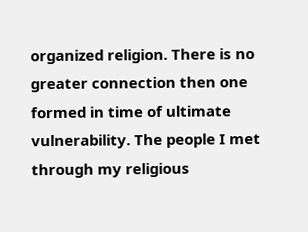organized religion. There is no greater connection then one formed in time of ultimate vulnerability. The people I met through my religious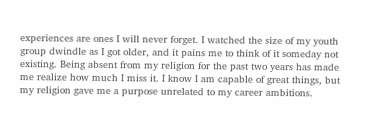experiences are ones I will never forget. I watched the size of my youth group dwindle as I got older, and it pains me to think of it someday not existing. Being absent from my religion for the past two years has made me realize how much I miss it. I know I am capable of great things, but my religion gave me a purpose unrelated to my career ambitions.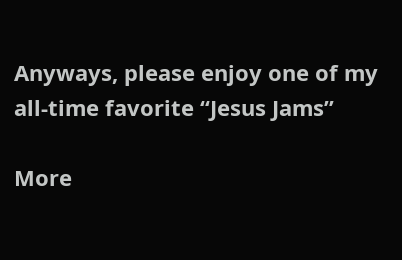Anyways, please enjoy one of my all-time favorite “Jesus Jams”

More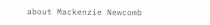about Mackenzie Newcomb